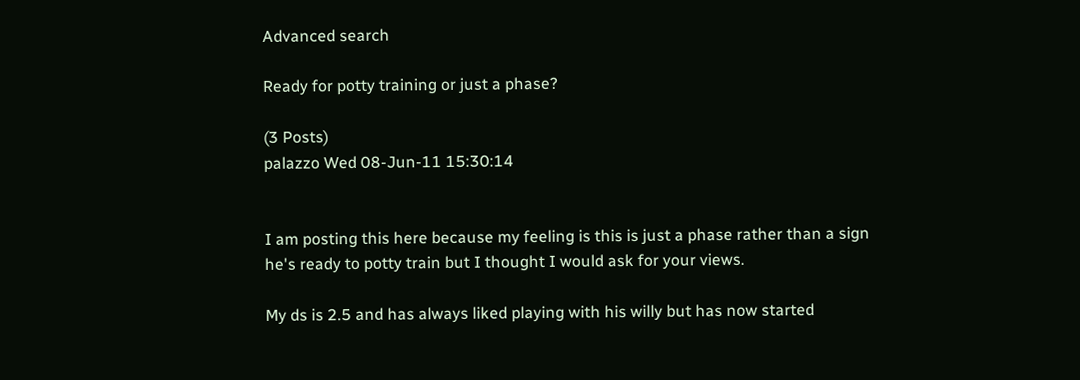Advanced search

Ready for potty training or just a phase?

(3 Posts)
palazzo Wed 08-Jun-11 15:30:14


I am posting this here because my feeling is this is just a phase rather than a sign he's ready to potty train but I thought I would ask for your views.

My ds is 2.5 and has always liked playing with his willy but has now started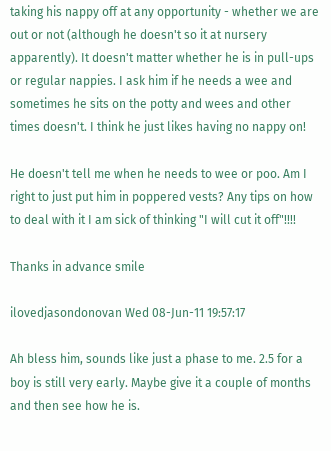taking his nappy off at any opportunity - whether we are out or not (although he doesn't so it at nursery apparently). It doesn't matter whether he is in pull-ups or regular nappies. I ask him if he needs a wee and sometimes he sits on the potty and wees and other times doesn't. I think he just likes having no nappy on!

He doesn't tell me when he needs to wee or poo. Am I right to just put him in poppered vests? Any tips on how to deal with it I am sick of thinking "I will cut it off"!!!!

Thanks in advance smile

ilovedjasondonovan Wed 08-Jun-11 19:57:17

Ah bless him, sounds like just a phase to me. 2.5 for a boy is still very early. Maybe give it a couple of months and then see how he is.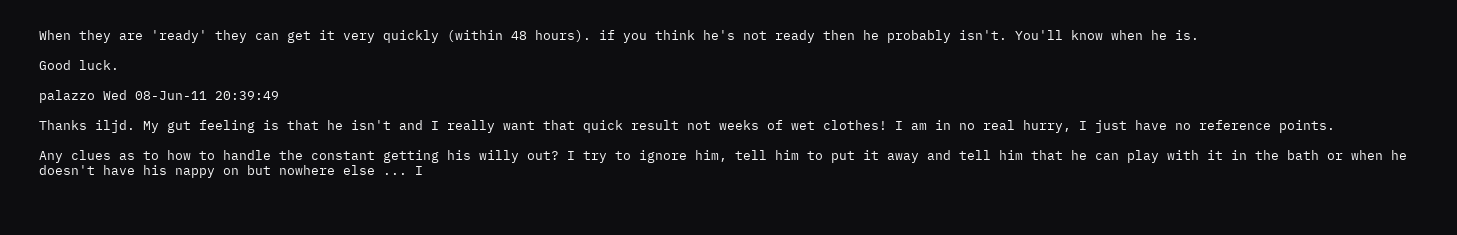When they are 'ready' they can get it very quickly (within 48 hours). if you think he's not ready then he probably isn't. You'll know when he is.

Good luck.

palazzo Wed 08-Jun-11 20:39:49

Thanks iljd. My gut feeling is that he isn't and I really want that quick result not weeks of wet clothes! I am in no real hurry, I just have no reference points.

Any clues as to how to handle the constant getting his willy out? I try to ignore him, tell him to put it away and tell him that he can play with it in the bath or when he doesn't have his nappy on but nowhere else ... I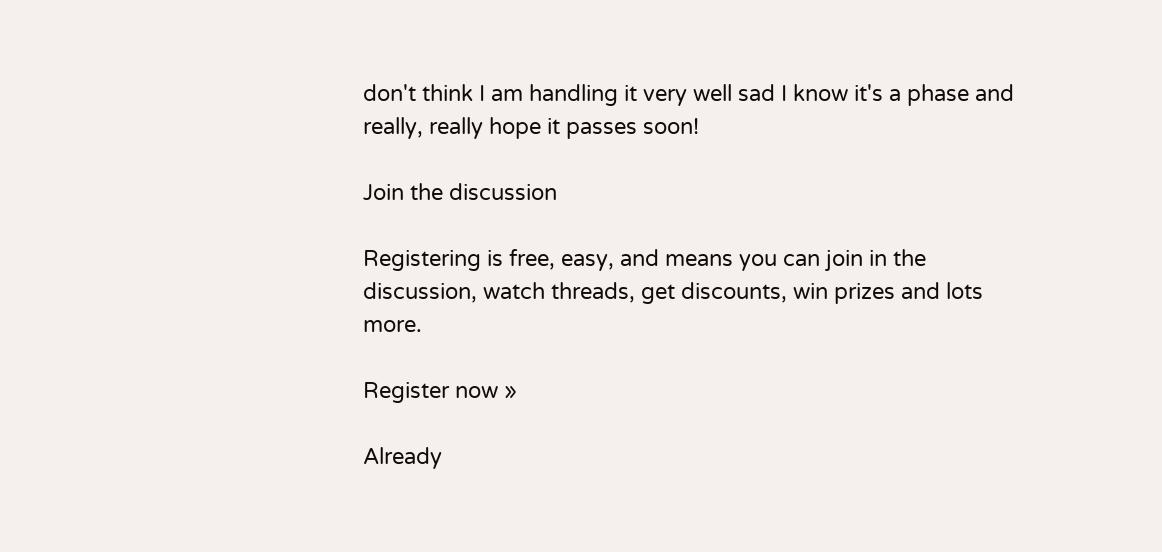don't think I am handling it very well sad I know it's a phase and really, really hope it passes soon!

Join the discussion

Registering is free, easy, and means you can join in the discussion, watch threads, get discounts, win prizes and lots more.

Register now »

Already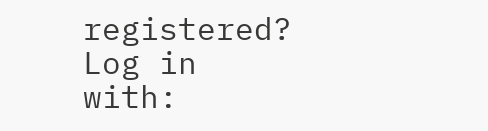registered? Log in with: